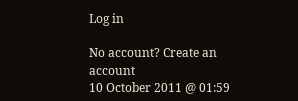Log in

No account? Create an account
10 October 2011 @ 01:59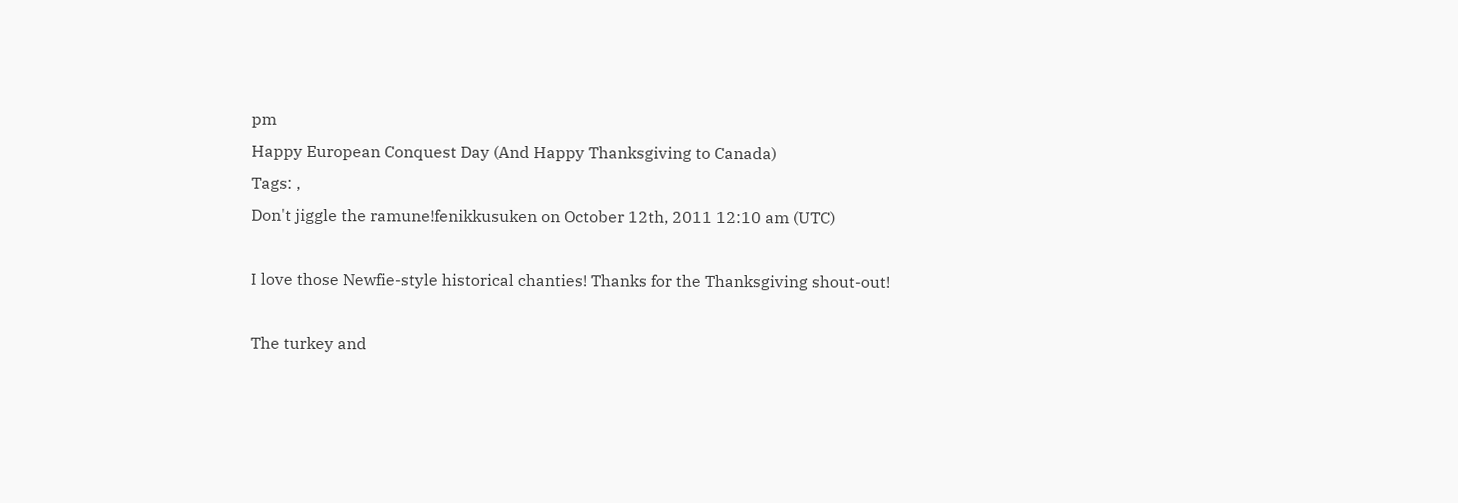pm
Happy European Conquest Day (And Happy Thanksgiving to Canada)
Tags: ,
Don't jiggle the ramune!fenikkusuken on October 12th, 2011 12:10 am (UTC)

I love those Newfie-style historical chanties! Thanks for the Thanksgiving shout-out!

The turkey and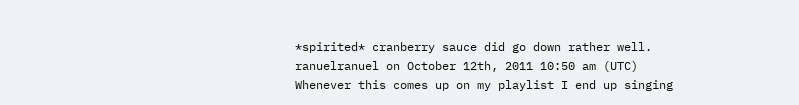*spirited* cranberry sauce did go down rather well.
ranuelranuel on October 12th, 2011 10:50 am (UTC)
Whenever this comes up on my playlist I end up singing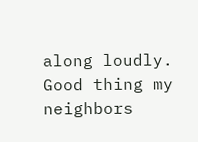along loudly. Good thing my neighbors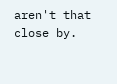aren't that close by.